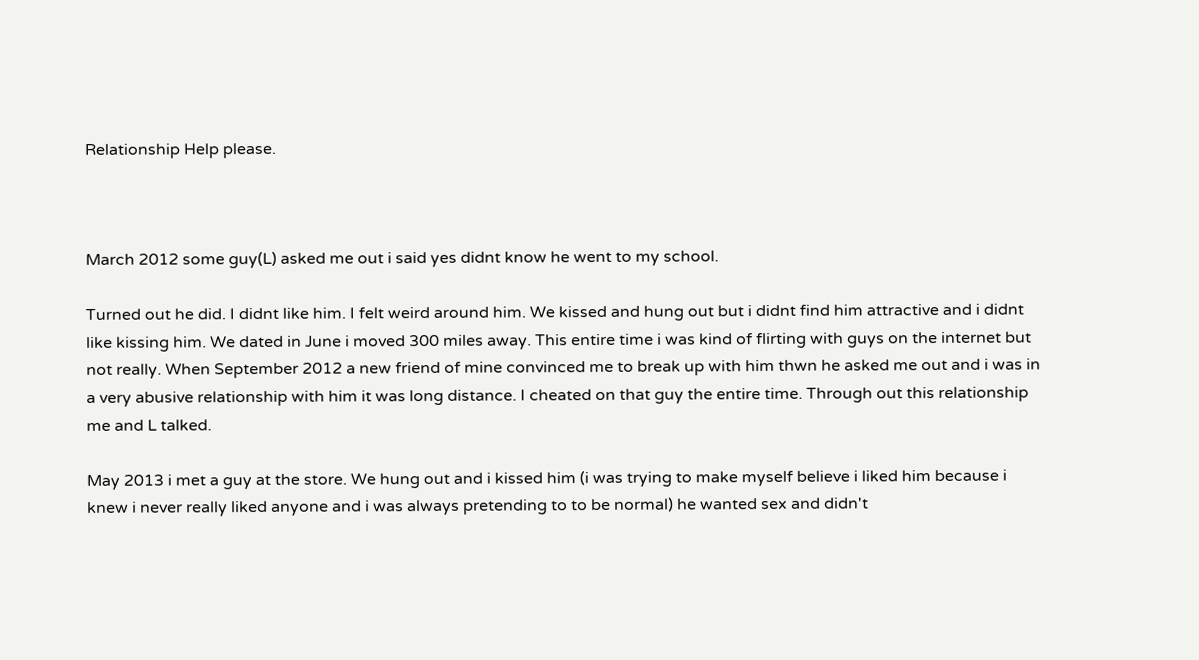Relationship Help please.



March 2012 some guy(L) asked me out i said yes didnt know he went to my school.

Turned out he did. I didnt like him. I felt weird around him. We kissed and hung out but i didnt find him attractive and i didnt like kissing him. We dated in June i moved 300 miles away. This entire time i was kind of flirting with guys on the internet but not really. When September 2012 a new friend of mine convinced me to break up with him thwn he asked me out and i was in a very abusive relationship with him it was long distance. I cheated on that guy the entire time. Through out this relationship me and L talked.

May 2013 i met a guy at the store. We hung out and i kissed him (i was trying to make myself believe i liked him because i knew i never really liked anyone and i was always pretending to to be normal) he wanted sex and didn't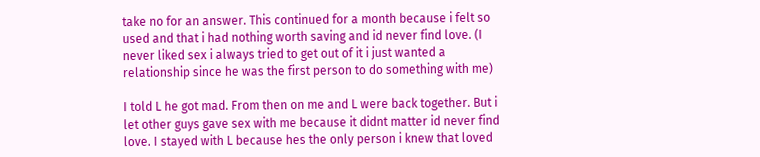take no for an answer. This continued for a month because i felt so used and that i had nothing worth saving and id never find love. (I never liked sex i always tried to get out of it i just wanted a relationship since he was the first person to do something with me)

I told L he got mad. From then on me and L were back together. But i let other guys gave sex with me because it didnt matter id never find love. I stayed with L because hes the only person i knew that loved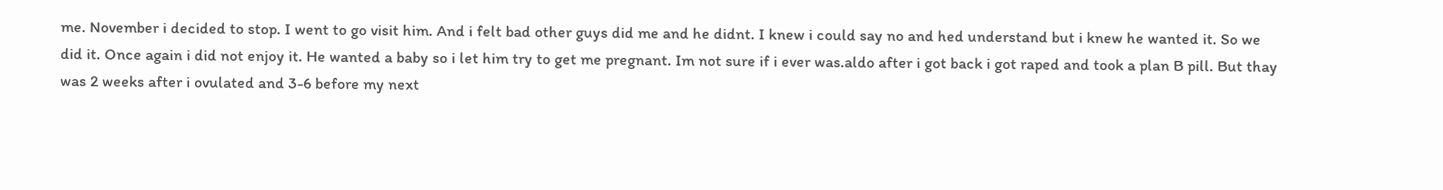me. November i decided to stop. I went to go visit him. And i felt bad other guys did me and he didnt. I knew i could say no and hed understand but i knew he wanted it. So we did it. Once again i did not enjoy it. He wanted a baby so i let him try to get me pregnant. Im not sure if i ever was.aldo after i got back i got raped and took a plan B pill. But thay was 2 weeks after i ovulated and 3-6 before my next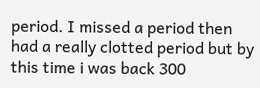period. I missed a period then had a really clotted period but by this time i was back 300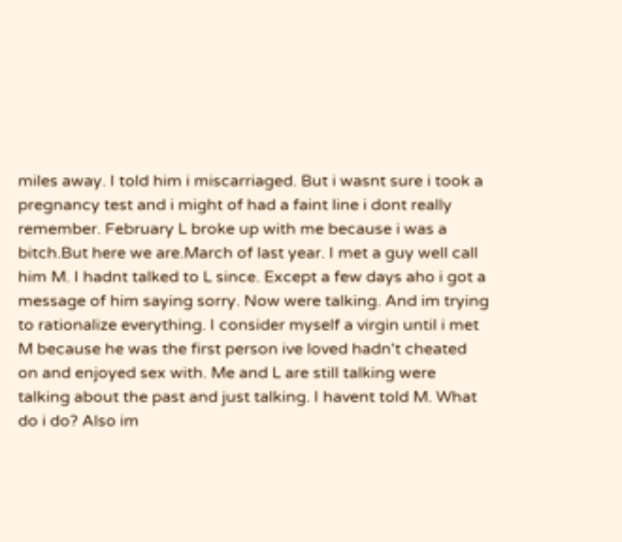miles away. I told him i miscarriaged. But i wasnt sure i took a pregnancy test and i might of had a faint line i dont really remember. February L broke up with me because i was a bitch.But here we are.March of last year. I met a guy well call him M. I hadnt talked to L since. Except a few days aho i got a message of him saying sorry. Now were talking. And im trying to rationalize everything. I consider myself a virgin until i met M because he was the first person ive loved hadn't cheated on and enjoyed sex with. Me and L are still talking were talking about the past and just talking. I havent told M. What do i do? Also im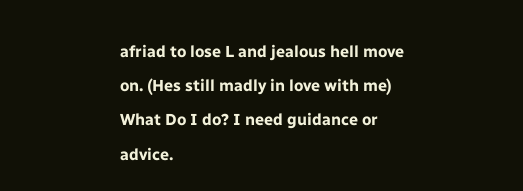afriad to lose L and jealous hell move on. (Hes still madly in love with me) What Do I do? I need guidance or advice.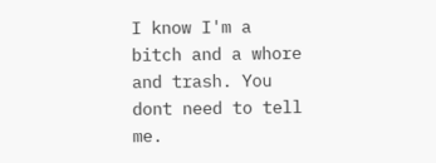I know I'm a bitch and a whore and trash. You dont need to tell me.